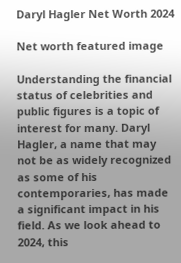Daryl Hagler Net Worth 2024

Net worth featured image

Understanding the financial status of celebrities and public figures is a topic of interest for many. Daryl Hagler, a name that may not be as widely recognized as some of his contemporaries, has made a significant impact in his field. As we look ahead to 2024, this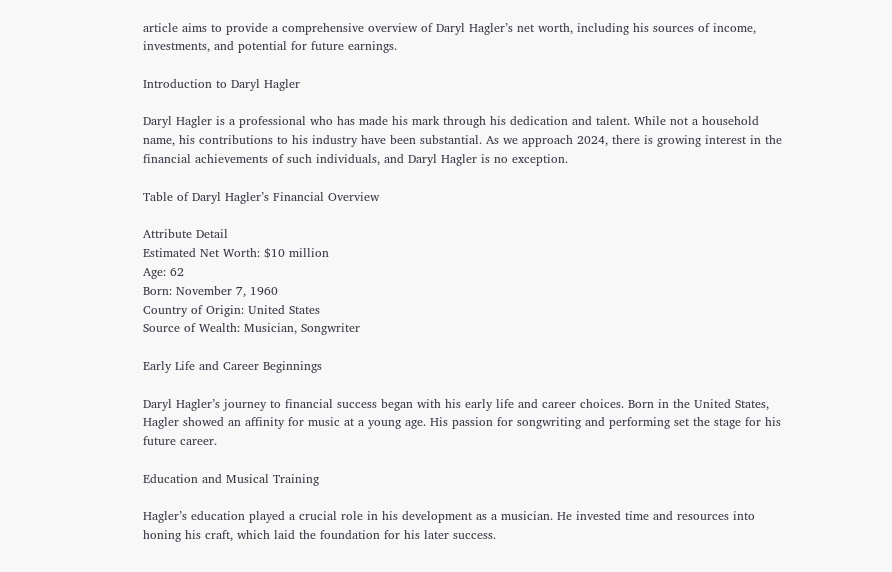article aims to provide a comprehensive overview of Daryl Hagler’s net worth, including his sources of income, investments, and potential for future earnings.

Introduction to Daryl Hagler

Daryl Hagler is a professional who has made his mark through his dedication and talent. While not a household name, his contributions to his industry have been substantial. As we approach 2024, there is growing interest in the financial achievements of such individuals, and Daryl Hagler is no exception.

Table of Daryl Hagler’s Financial Overview

Attribute Detail
Estimated Net Worth: $10 million
Age: 62
Born: November 7, 1960
Country of Origin: United States
Source of Wealth: Musician, Songwriter

Early Life and Career Beginnings

Daryl Hagler’s journey to financial success began with his early life and career choices. Born in the United States, Hagler showed an affinity for music at a young age. His passion for songwriting and performing set the stage for his future career.

Education and Musical Training

Hagler’s education played a crucial role in his development as a musician. He invested time and resources into honing his craft, which laid the foundation for his later success.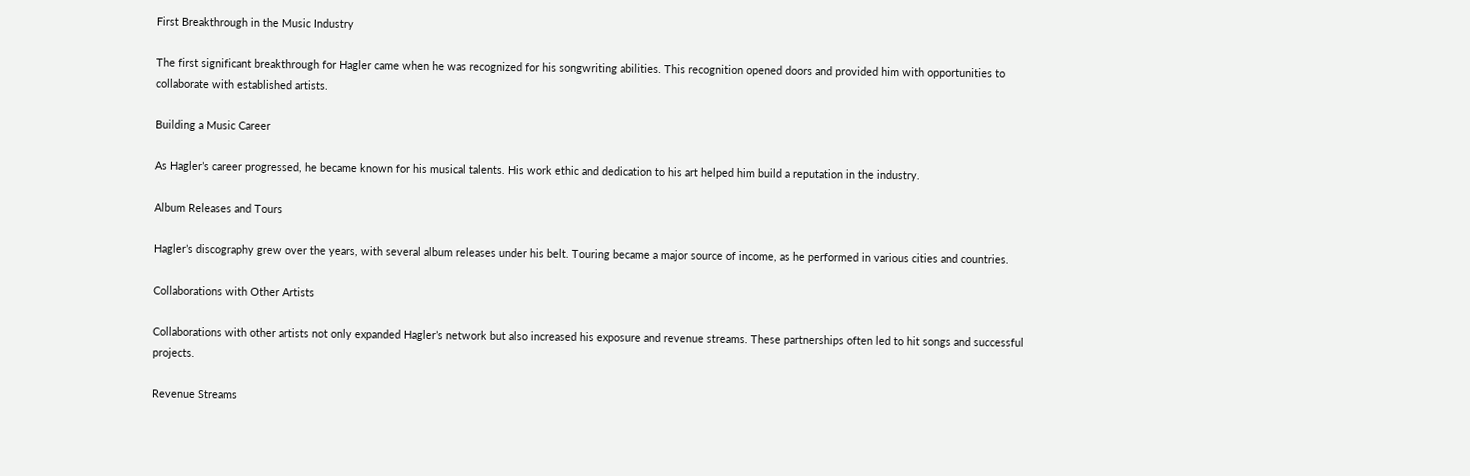First Breakthrough in the Music Industry

The first significant breakthrough for Hagler came when he was recognized for his songwriting abilities. This recognition opened doors and provided him with opportunities to collaborate with established artists.

Building a Music Career

As Hagler’s career progressed, he became known for his musical talents. His work ethic and dedication to his art helped him build a reputation in the industry.

Album Releases and Tours

Hagler’s discography grew over the years, with several album releases under his belt. Touring became a major source of income, as he performed in various cities and countries.

Collaborations with Other Artists

Collaborations with other artists not only expanded Hagler’s network but also increased his exposure and revenue streams. These partnerships often led to hit songs and successful projects.

Revenue Streams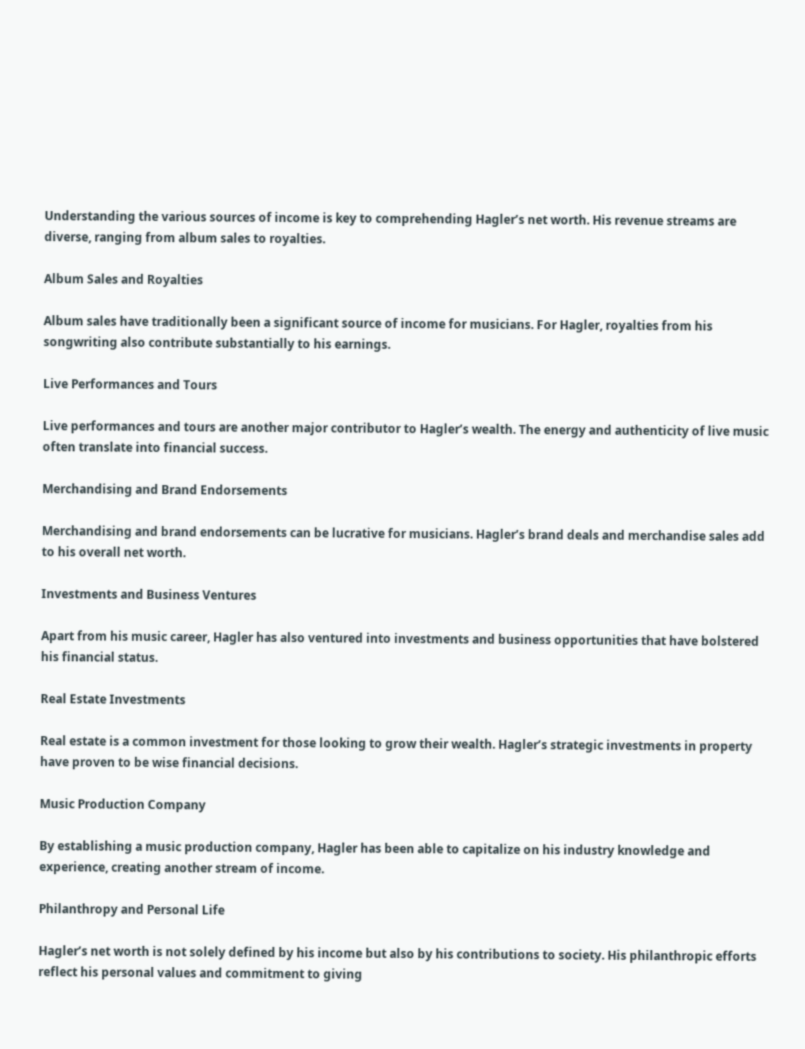Understanding the various sources of income is key to comprehending Hagler’s net worth. His revenue streams are diverse, ranging from album sales to royalties.

Album Sales and Royalties

Album sales have traditionally been a significant source of income for musicians. For Hagler, royalties from his songwriting also contribute substantially to his earnings.

Live Performances and Tours

Live performances and tours are another major contributor to Hagler’s wealth. The energy and authenticity of live music often translate into financial success.

Merchandising and Brand Endorsements

Merchandising and brand endorsements can be lucrative for musicians. Hagler’s brand deals and merchandise sales add to his overall net worth.

Investments and Business Ventures

Apart from his music career, Hagler has also ventured into investments and business opportunities that have bolstered his financial status.

Real Estate Investments

Real estate is a common investment for those looking to grow their wealth. Hagler’s strategic investments in property have proven to be wise financial decisions.

Music Production Company

By establishing a music production company, Hagler has been able to capitalize on his industry knowledge and experience, creating another stream of income.

Philanthropy and Personal Life

Hagler’s net worth is not solely defined by his income but also by his contributions to society. His philanthropic efforts reflect his personal values and commitment to giving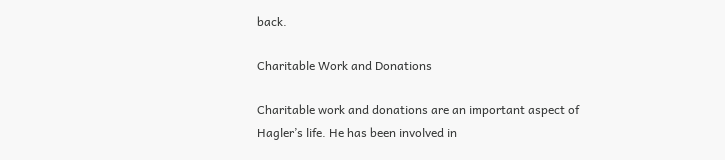back.

Charitable Work and Donations

Charitable work and donations are an important aspect of Hagler’s life. He has been involved in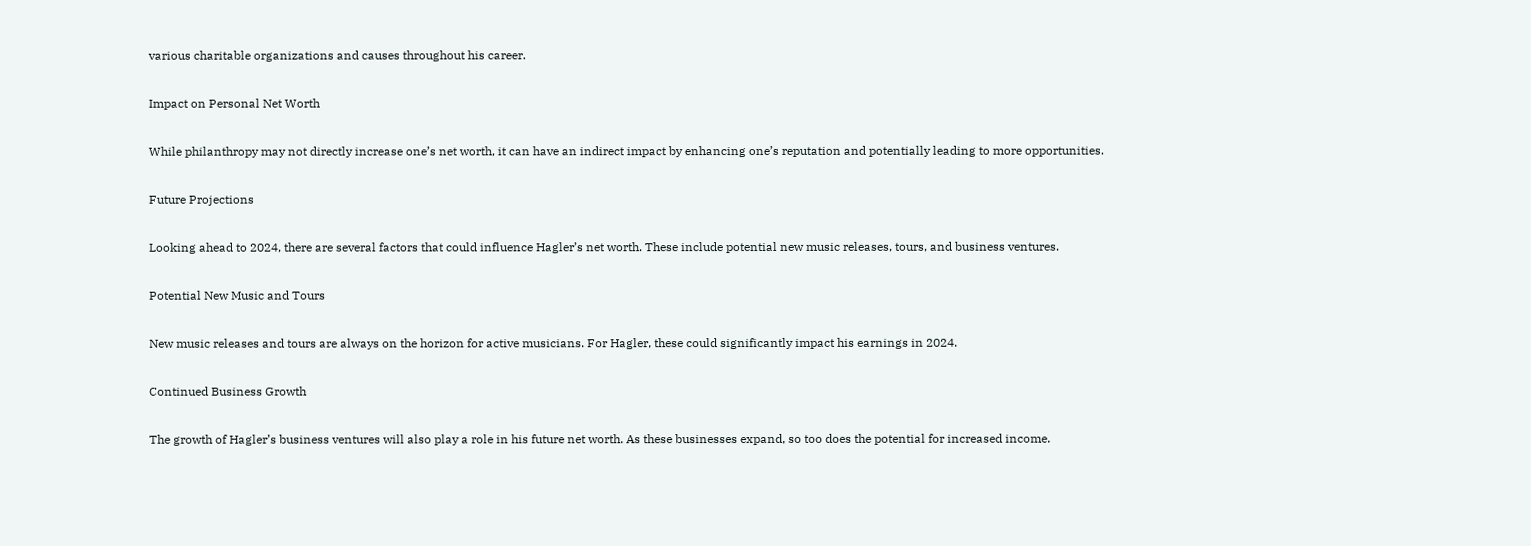various charitable organizations and causes throughout his career.

Impact on Personal Net Worth

While philanthropy may not directly increase one’s net worth, it can have an indirect impact by enhancing one’s reputation and potentially leading to more opportunities.

Future Projections

Looking ahead to 2024, there are several factors that could influence Hagler’s net worth. These include potential new music releases, tours, and business ventures.

Potential New Music and Tours

New music releases and tours are always on the horizon for active musicians. For Hagler, these could significantly impact his earnings in 2024.

Continued Business Growth

The growth of Hagler’s business ventures will also play a role in his future net worth. As these businesses expand, so too does the potential for increased income.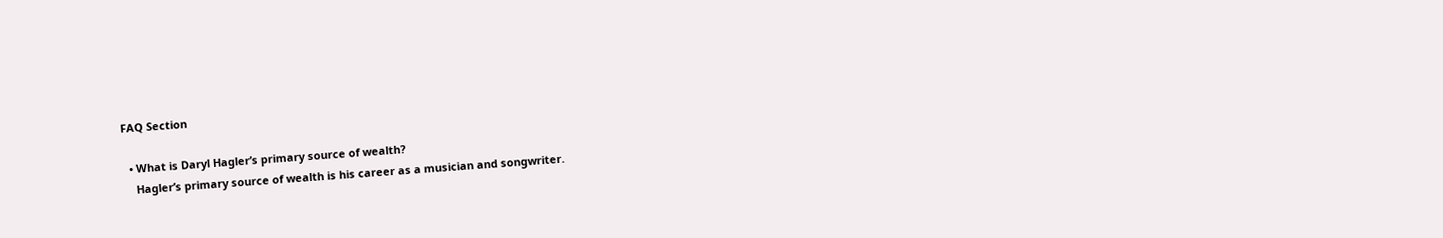FAQ Section

  • What is Daryl Hagler’s primary source of wealth?
    Hagler’s primary source of wealth is his career as a musician and songwriter.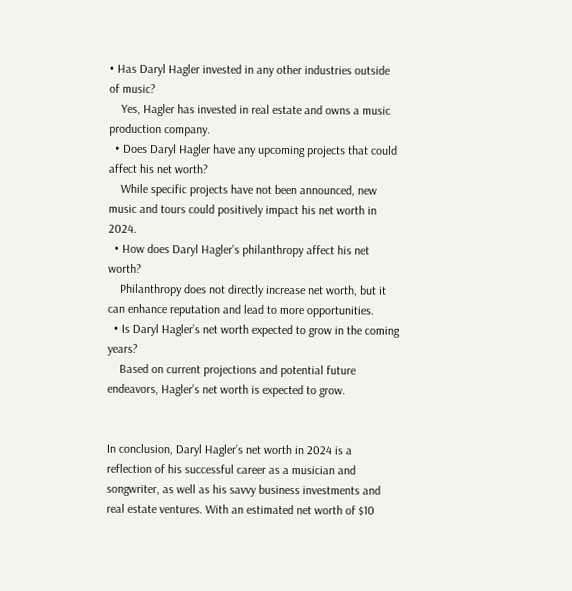• Has Daryl Hagler invested in any other industries outside of music?
    Yes, Hagler has invested in real estate and owns a music production company.
  • Does Daryl Hagler have any upcoming projects that could affect his net worth?
    While specific projects have not been announced, new music and tours could positively impact his net worth in 2024.
  • How does Daryl Hagler’s philanthropy affect his net worth?
    Philanthropy does not directly increase net worth, but it can enhance reputation and lead to more opportunities.
  • Is Daryl Hagler’s net worth expected to grow in the coming years?
    Based on current projections and potential future endeavors, Hagler’s net worth is expected to grow.


In conclusion, Daryl Hagler’s net worth in 2024 is a reflection of his successful career as a musician and songwriter, as well as his savvy business investments and real estate ventures. With an estimated net worth of $10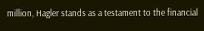million, Hagler stands as a testament to the financial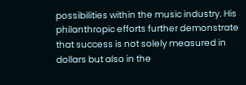possibilities within the music industry. His philanthropic efforts further demonstrate that success is not solely measured in dollars but also in the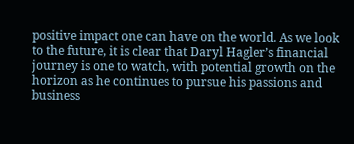positive impact one can have on the world. As we look to the future, it is clear that Daryl Hagler’s financial journey is one to watch, with potential growth on the horizon as he continues to pursue his passions and business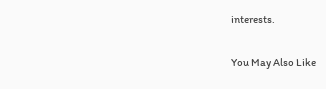interests.

You May Also Like